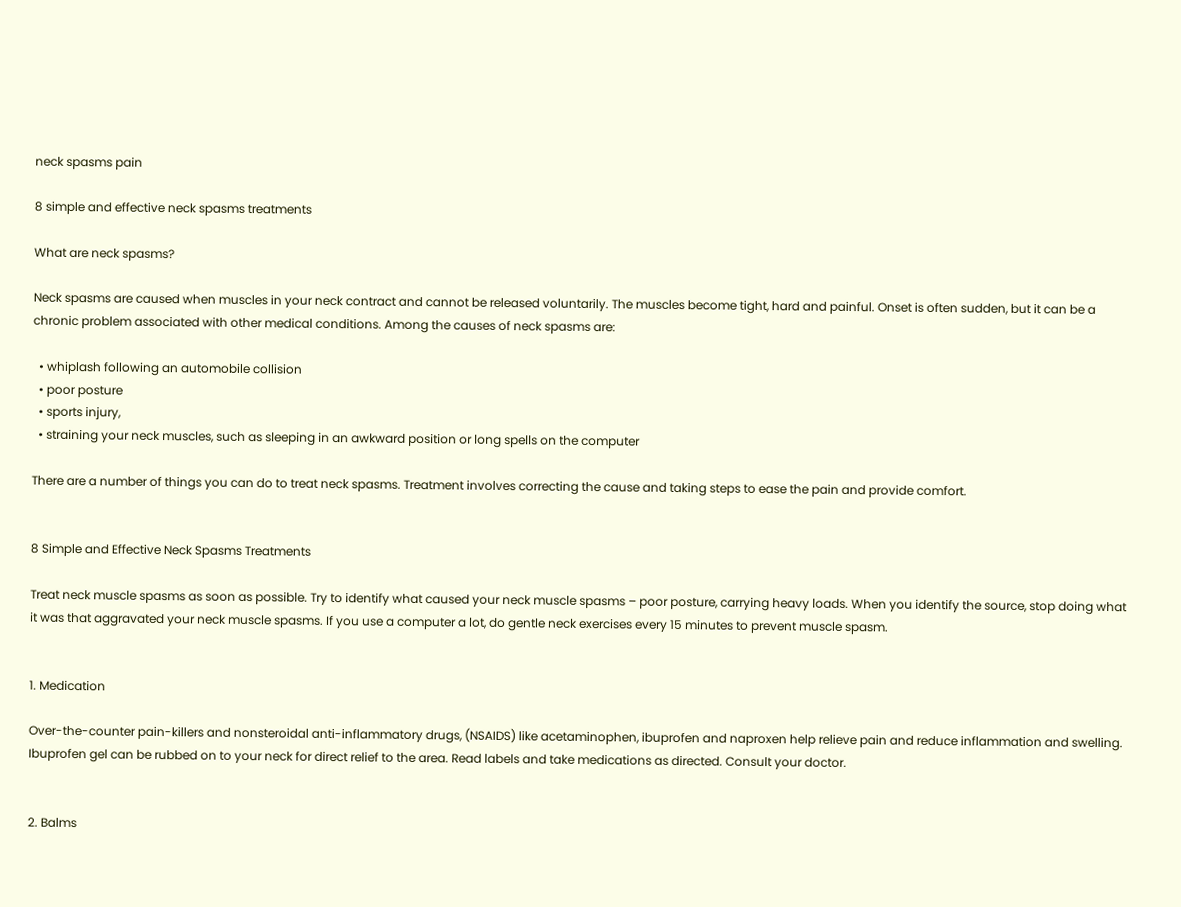neck spasms pain

8 simple and effective neck spasms treatments

What are neck spasms?

Neck spasms are caused when muscles in your neck contract and cannot be released voluntarily. The muscles become tight, hard and painful. Onset is often sudden, but it can be a chronic problem associated with other medical conditions. Among the causes of neck spasms are:

  • whiplash following an automobile collision
  • poor posture
  • sports injury,
  • straining your neck muscles, such as sleeping in an awkward position or long spells on the computer

There are a number of things you can do to treat neck spasms. Treatment involves correcting the cause and taking steps to ease the pain and provide comfort.


8 Simple and Effective Neck Spasms Treatments

Treat neck muscle spasms as soon as possible. Try to identify what caused your neck muscle spasms – poor posture, carrying heavy loads. When you identify the source, stop doing what it was that aggravated your neck muscle spasms. If you use a computer a lot, do gentle neck exercises every 15 minutes to prevent muscle spasm.


1. Medication

Over-the-counter pain-killers and nonsteroidal anti-inflammatory drugs, (NSAIDS) like acetaminophen, ibuprofen and naproxen help relieve pain and reduce inflammation and swelling. Ibuprofen gel can be rubbed on to your neck for direct relief to the area. Read labels and take medications as directed. Consult your doctor.


2. Balms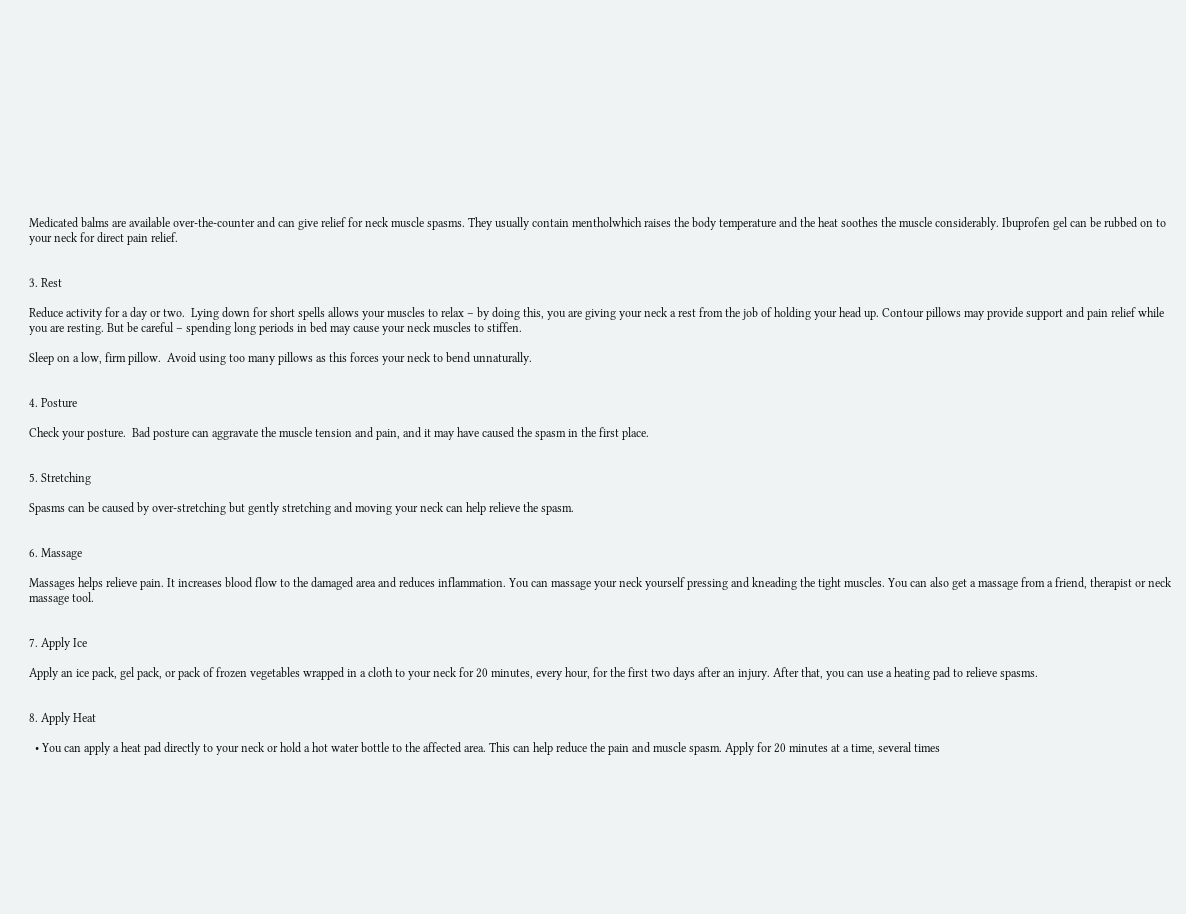Medicated balms are available over-the-counter and can give relief for neck muscle spasms. They usually contain mentholwhich raises the body temperature and the heat soothes the muscle considerably. Ibuprofen gel can be rubbed on to your neck for direct pain relief.


3. Rest

Reduce activity for a day or two.  Lying down for short spells allows your muscles to relax – by doing this, you are giving your neck a rest from the job of holding your head up. Contour pillows may provide support and pain relief while you are resting. But be careful – spending long periods in bed may cause your neck muscles to stiffen.

Sleep on a low, firm pillow.  Avoid using too many pillows as this forces your neck to bend unnaturally.


4. Posture

Check your posture.  Bad posture can aggravate the muscle tension and pain, and it may have caused the spasm in the first place.


5. Stretching

Spasms can be caused by over-stretching but gently stretching and moving your neck can help relieve the spasm.


6. Massage

Massages helps relieve pain. It increases blood flow to the damaged area and reduces inflammation. You can massage your neck yourself pressing and kneading the tight muscles. You can also get a massage from a friend, therapist or neck massage tool.


7. Apply Ice

Apply an ice pack, gel pack, or pack of frozen vegetables wrapped in a cloth to your neck for 20 minutes, every hour, for the first two days after an injury. After that, you can use a heating pad to relieve spasms.


8. Apply Heat

  • You can apply a heat pad directly to your neck or hold a hot water bottle to the affected area. This can help reduce the pain and muscle spasm. Apply for 20 minutes at a time, several times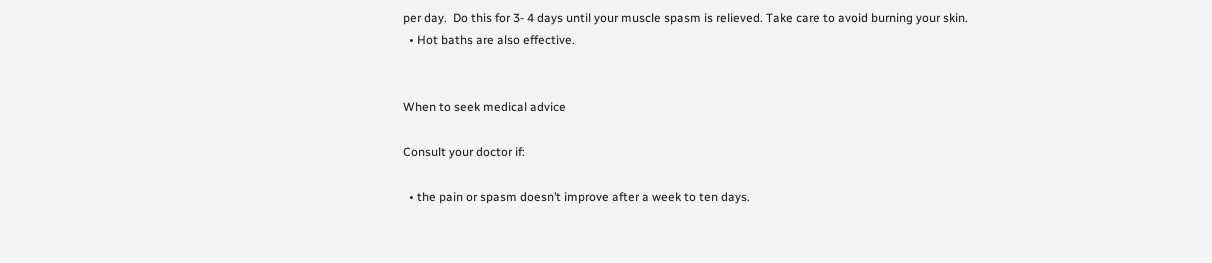per day.  Do this for 3- 4 days until your muscle spasm is relieved. Take care to avoid burning your skin.
  • Hot baths are also effective.


When to seek medical advice

Consult your doctor if:

  • the pain or spasm doesn’t improve after a week to ten days.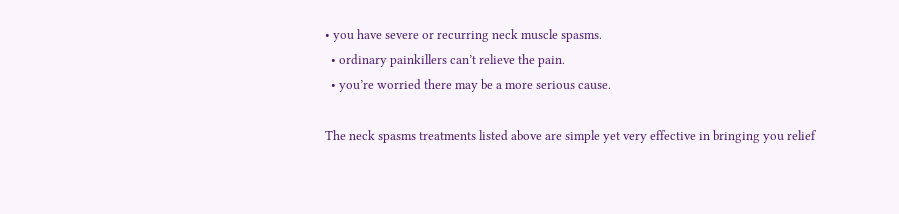• you have severe or recurring neck muscle spasms.
  • ordinary painkillers can’t relieve the pain.
  • you’re worried there may be a more serious cause.

The neck spasms treatments listed above are simple yet very effective in bringing you relief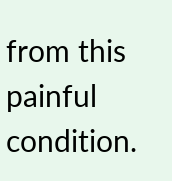from this painful condition.